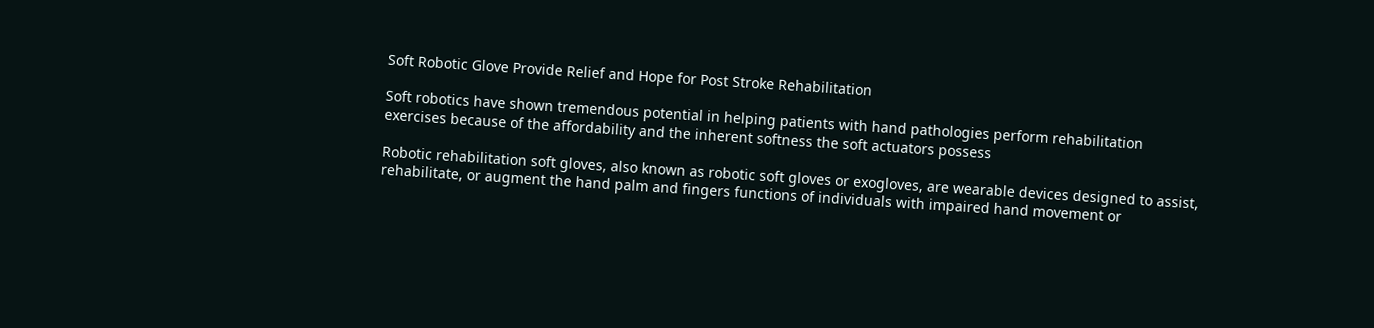Soft Robotic Glove Provide Relief and Hope for Post Stroke Rehabilitation

Soft robotics have shown tremendous potential in helping patients with hand pathologies perform rehabilitation exercises because of the affordability and the inherent softness the soft actuators possess

Robotic rehabilitation soft gloves, also known as robotic soft gloves or exogloves, are wearable devices designed to assist, rehabilitate, or augment the hand palm and fingers functions of individuals with impaired hand movement or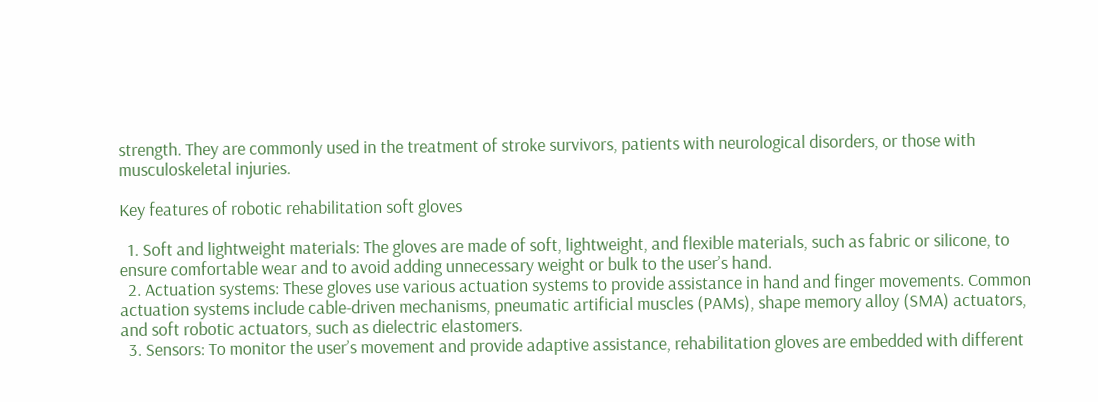strength. They are commonly used in the treatment of stroke survivors, patients with neurological disorders, or those with musculoskeletal injuries.

Key features of robotic rehabilitation soft gloves

  1. Soft and lightweight materials: The gloves are made of soft, lightweight, and flexible materials, such as fabric or silicone, to ensure comfortable wear and to avoid adding unnecessary weight or bulk to the user’s hand.
  2. Actuation systems: These gloves use various actuation systems to provide assistance in hand and finger movements. Common actuation systems include cable-driven mechanisms, pneumatic artificial muscles (PAMs), shape memory alloy (SMA) actuators, and soft robotic actuators, such as dielectric elastomers.
  3. Sensors: To monitor the user’s movement and provide adaptive assistance, rehabilitation gloves are embedded with different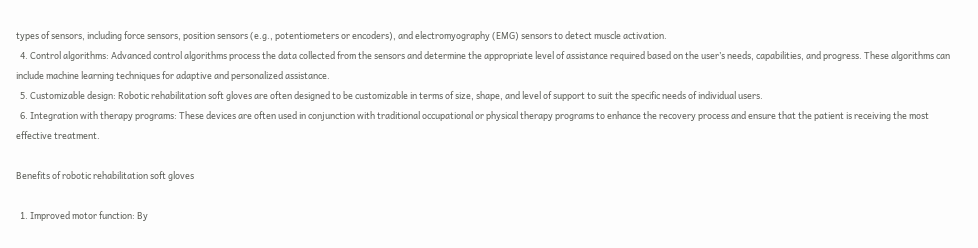types of sensors, including force sensors, position sensors (e.g., potentiometers or encoders), and electromyography (EMG) sensors to detect muscle activation.
  4. Control algorithms: Advanced control algorithms process the data collected from the sensors and determine the appropriate level of assistance required based on the user’s needs, capabilities, and progress. These algorithms can include machine learning techniques for adaptive and personalized assistance.
  5. Customizable design: Robotic rehabilitation soft gloves are often designed to be customizable in terms of size, shape, and level of support to suit the specific needs of individual users.
  6. Integration with therapy programs: These devices are often used in conjunction with traditional occupational or physical therapy programs to enhance the recovery process and ensure that the patient is receiving the most effective treatment.

Benefits of robotic rehabilitation soft gloves

  1. Improved motor function: By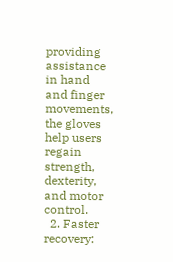providing assistance in hand and finger movements, the gloves help users regain strength, dexterity, and motor control.
  2. Faster recovery: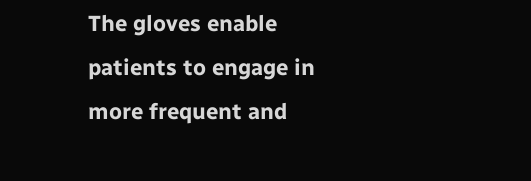The gloves enable patients to engage in more frequent and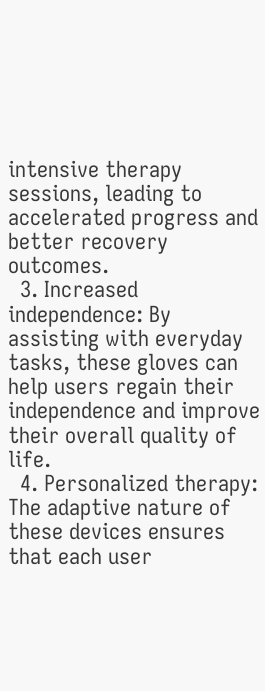intensive therapy sessions, leading to accelerated progress and better recovery outcomes.
  3. Increased independence: By assisting with everyday tasks, these gloves can help users regain their independence and improve their overall quality of life.
  4. Personalized therapy: The adaptive nature of these devices ensures that each user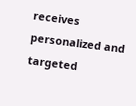receives personalized and targeted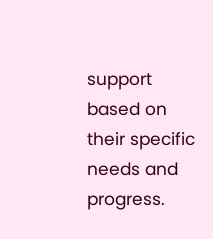support based on their specific needs and progress.